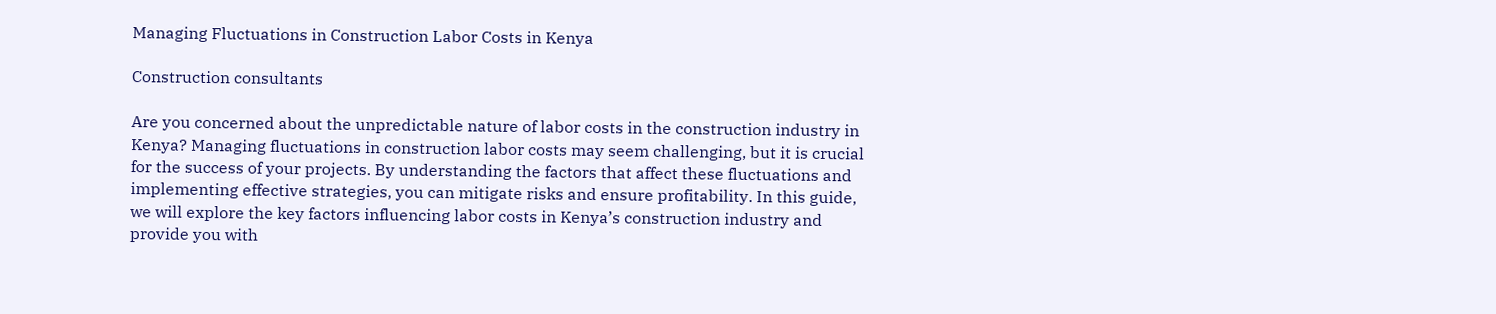Managing Fluctuations in Construction Labor Costs in Kenya

Construction consultants

Are you concerned about the unpredictable nature of labor costs in the construction industry in Kenya? Managing fluctuations in construction labor costs may seem challenging, but it is crucial for the success of your projects. By understanding the factors that affect these fluctuations and implementing effective strategies, you can mitigate risks and ensure profitability. In this guide, we will explore the key factors influencing labor costs in Kenya’s construction industry and provide you with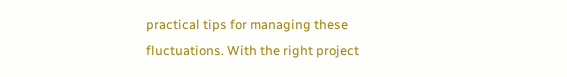practical tips for managing these fluctuations. With the right project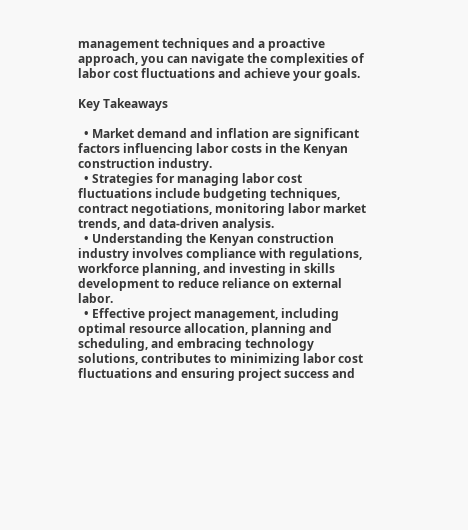management techniques and a proactive approach, you can navigate the complexities of labor cost fluctuations and achieve your goals.

Key Takeaways

  • Market demand and inflation are significant factors influencing labor costs in the Kenyan construction industry.
  • Strategies for managing labor cost fluctuations include budgeting techniques, contract negotiations, monitoring labor market trends, and data-driven analysis.
  • Understanding the Kenyan construction industry involves compliance with regulations, workforce planning, and investing in skills development to reduce reliance on external labor.
  • Effective project management, including optimal resource allocation, planning and scheduling, and embracing technology solutions, contributes to minimizing labor cost fluctuations and ensuring project success and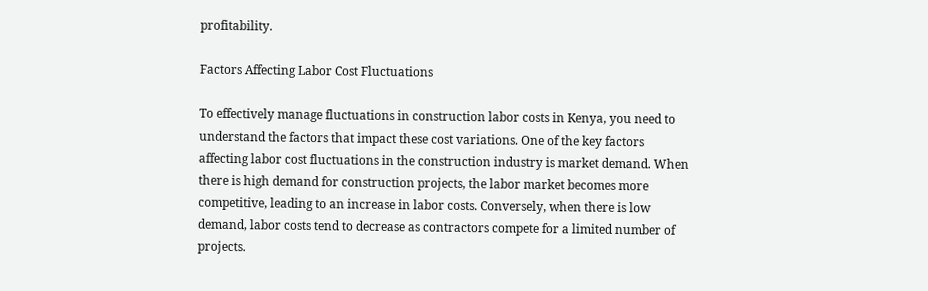profitability.

Factors Affecting Labor Cost Fluctuations

To effectively manage fluctuations in construction labor costs in Kenya, you need to understand the factors that impact these cost variations. One of the key factors affecting labor cost fluctuations in the construction industry is market demand. When there is high demand for construction projects, the labor market becomes more competitive, leading to an increase in labor costs. Conversely, when there is low demand, labor costs tend to decrease as contractors compete for a limited number of projects.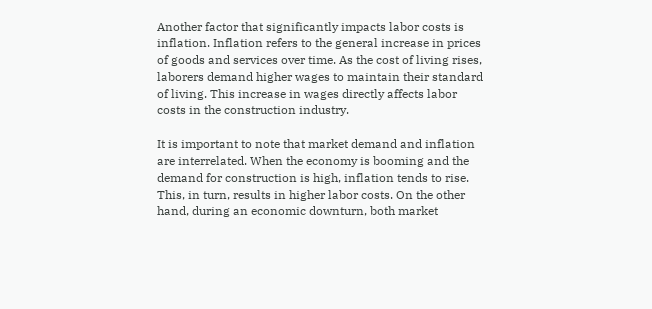Another factor that significantly impacts labor costs is inflation. Inflation refers to the general increase in prices of goods and services over time. As the cost of living rises, laborers demand higher wages to maintain their standard of living. This increase in wages directly affects labor costs in the construction industry.

It is important to note that market demand and inflation are interrelated. When the economy is booming and the demand for construction is high, inflation tends to rise. This, in turn, results in higher labor costs. On the other hand, during an economic downturn, both market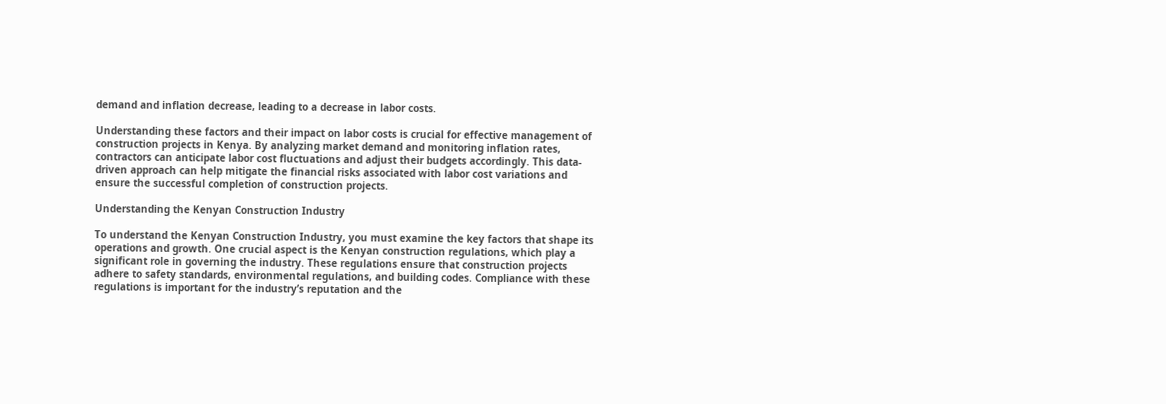demand and inflation decrease, leading to a decrease in labor costs.

Understanding these factors and their impact on labor costs is crucial for effective management of construction projects in Kenya. By analyzing market demand and monitoring inflation rates, contractors can anticipate labor cost fluctuations and adjust their budgets accordingly. This data-driven approach can help mitigate the financial risks associated with labor cost variations and ensure the successful completion of construction projects.

Understanding the Kenyan Construction Industry

To understand the Kenyan Construction Industry, you must examine the key factors that shape its operations and growth. One crucial aspect is the Kenyan construction regulations, which play a significant role in governing the industry. These regulations ensure that construction projects adhere to safety standards, environmental regulations, and building codes. Compliance with these regulations is important for the industry’s reputation and the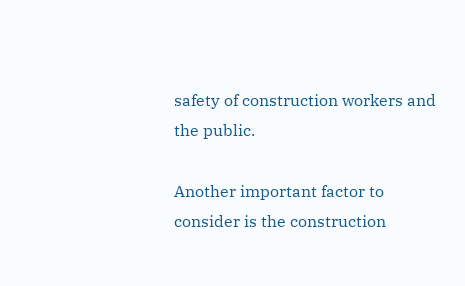safety of construction workers and the public.

Another important factor to consider is the construction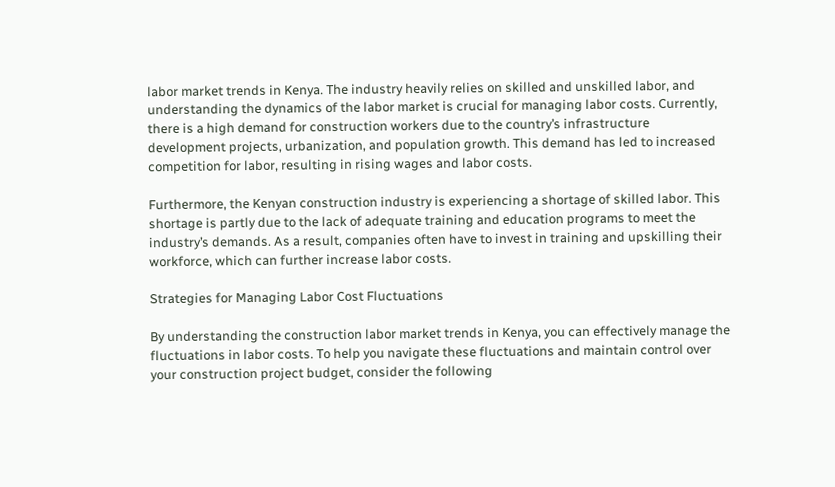labor market trends in Kenya. The industry heavily relies on skilled and unskilled labor, and understanding the dynamics of the labor market is crucial for managing labor costs. Currently, there is a high demand for construction workers due to the country’s infrastructure development projects, urbanization, and population growth. This demand has led to increased competition for labor, resulting in rising wages and labor costs.

Furthermore, the Kenyan construction industry is experiencing a shortage of skilled labor. This shortage is partly due to the lack of adequate training and education programs to meet the industry’s demands. As a result, companies often have to invest in training and upskilling their workforce, which can further increase labor costs.

Strategies for Managing Labor Cost Fluctuations

By understanding the construction labor market trends in Kenya, you can effectively manage the fluctuations in labor costs. To help you navigate these fluctuations and maintain control over your construction project budget, consider the following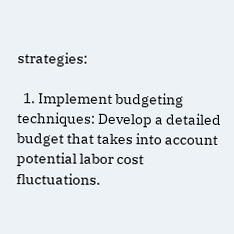strategies:

  1. Implement budgeting techniques: Develop a detailed budget that takes into account potential labor cost fluctuations.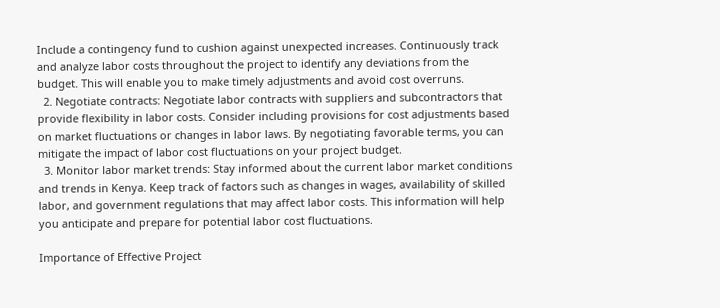Include a contingency fund to cushion against unexpected increases. Continuously track and analyze labor costs throughout the project to identify any deviations from the budget. This will enable you to make timely adjustments and avoid cost overruns.
  2. Negotiate contracts: Negotiate labor contracts with suppliers and subcontractors that provide flexibility in labor costs. Consider including provisions for cost adjustments based on market fluctuations or changes in labor laws. By negotiating favorable terms, you can mitigate the impact of labor cost fluctuations on your project budget.
  3. Monitor labor market trends: Stay informed about the current labor market conditions and trends in Kenya. Keep track of factors such as changes in wages, availability of skilled labor, and government regulations that may affect labor costs. This information will help you anticipate and prepare for potential labor cost fluctuations.

Importance of Effective Project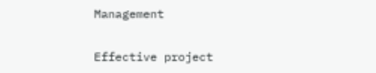Management

Effective project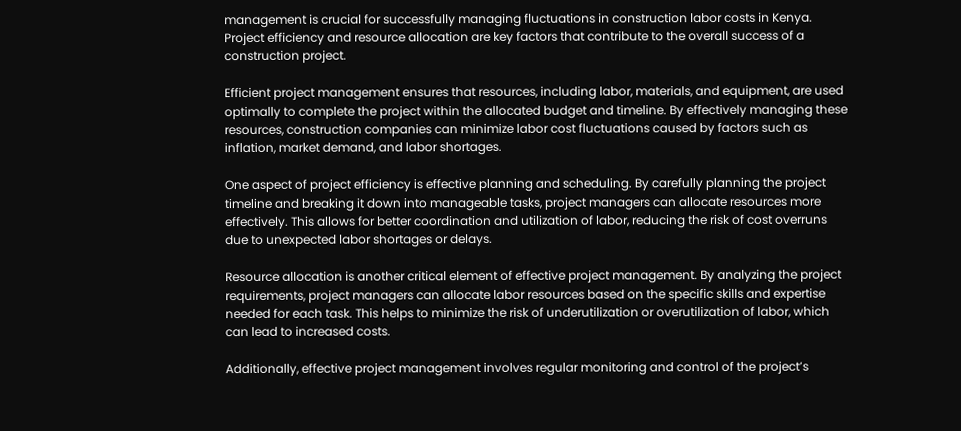management is crucial for successfully managing fluctuations in construction labor costs in Kenya. Project efficiency and resource allocation are key factors that contribute to the overall success of a construction project.

Efficient project management ensures that resources, including labor, materials, and equipment, are used optimally to complete the project within the allocated budget and timeline. By effectively managing these resources, construction companies can minimize labor cost fluctuations caused by factors such as inflation, market demand, and labor shortages.

One aspect of project efficiency is effective planning and scheduling. By carefully planning the project timeline and breaking it down into manageable tasks, project managers can allocate resources more effectively. This allows for better coordination and utilization of labor, reducing the risk of cost overruns due to unexpected labor shortages or delays.

Resource allocation is another critical element of effective project management. By analyzing the project requirements, project managers can allocate labor resources based on the specific skills and expertise needed for each task. This helps to minimize the risk of underutilization or overutilization of labor, which can lead to increased costs.

Additionally, effective project management involves regular monitoring and control of the project’s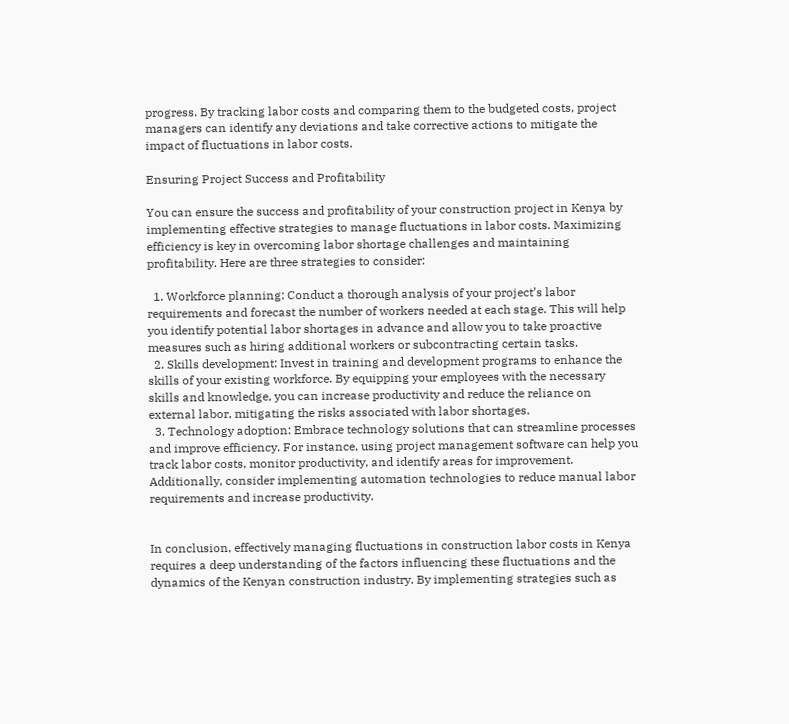progress. By tracking labor costs and comparing them to the budgeted costs, project managers can identify any deviations and take corrective actions to mitigate the impact of fluctuations in labor costs.

Ensuring Project Success and Profitability

You can ensure the success and profitability of your construction project in Kenya by implementing effective strategies to manage fluctuations in labor costs. Maximizing efficiency is key in overcoming labor shortage challenges and maintaining profitability. Here are three strategies to consider:

  1. Workforce planning: Conduct a thorough analysis of your project’s labor requirements and forecast the number of workers needed at each stage. This will help you identify potential labor shortages in advance and allow you to take proactive measures such as hiring additional workers or subcontracting certain tasks.
  2. Skills development: Invest in training and development programs to enhance the skills of your existing workforce. By equipping your employees with the necessary skills and knowledge, you can increase productivity and reduce the reliance on external labor, mitigating the risks associated with labor shortages.
  3. Technology adoption: Embrace technology solutions that can streamline processes and improve efficiency. For instance, using project management software can help you track labor costs, monitor productivity, and identify areas for improvement. Additionally, consider implementing automation technologies to reduce manual labor requirements and increase productivity.


In conclusion, effectively managing fluctuations in construction labor costs in Kenya requires a deep understanding of the factors influencing these fluctuations and the dynamics of the Kenyan construction industry. By implementing strategies such as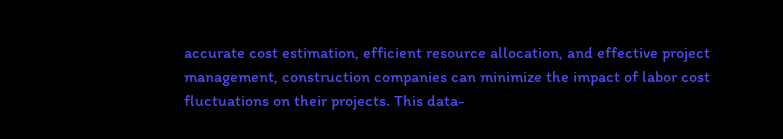accurate cost estimation, efficient resource allocation, and effective project management, construction companies can minimize the impact of labor cost fluctuations on their projects. This data-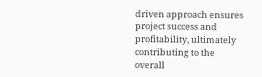driven approach ensures project success and profitability, ultimately contributing to the overall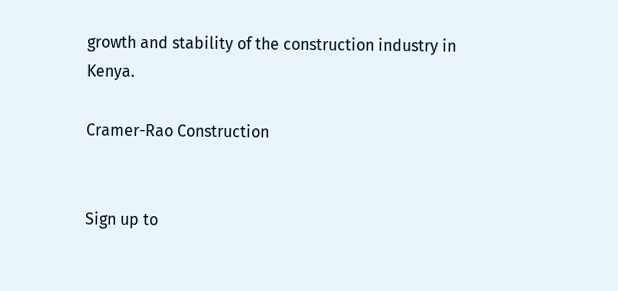growth and stability of the construction industry in Kenya.

Cramer-Rao Construction


Sign up to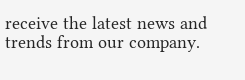receive the latest news and trends from our company.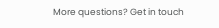More questions? Get in touch